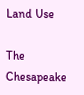Land Use

The Chesapeake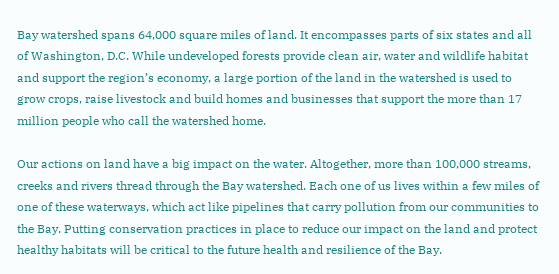Bay watershed spans 64,000 square miles of land. It encompasses parts of six states and all of Washington, D.C. While undeveloped forests provide clean air, water and wildlife habitat and support the region’s economy, a large portion of the land in the watershed is used to grow crops, raise livestock and build homes and businesses that support the more than 17 million people who call the watershed home.

Our actions on land have a big impact on the water. Altogether, more than 100,000 streams, creeks and rivers thread through the Bay watershed. Each one of us lives within a few miles of one of these waterways, which act like pipelines that carry pollution from our communities to the Bay. Putting conservation practices in place to reduce our impact on the land and protect healthy habitats will be critical to the future health and resilience of the Bay.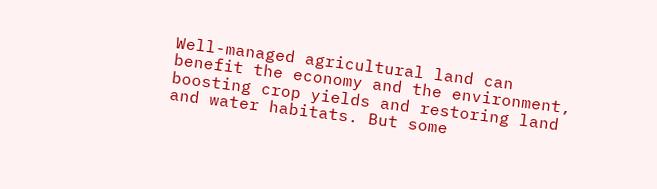Well-managed agricultural land can benefit the economy and the environment, boosting crop yields and restoring land and water habitats. But some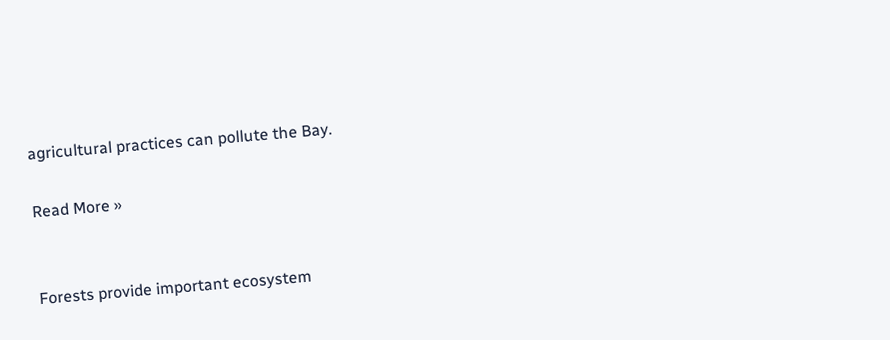agricultural practices can pollute the Bay.

Read More »


Forests provide important ecosystem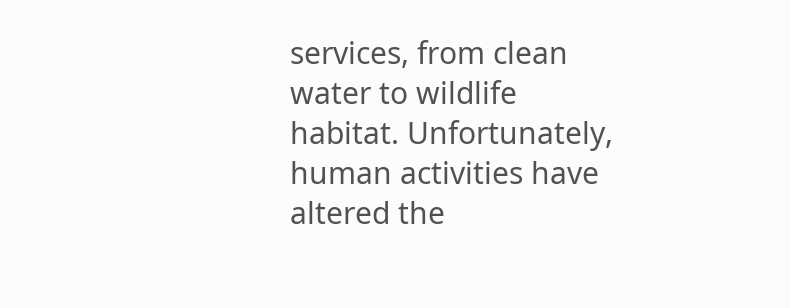services, from clean water to wildlife habitat. Unfortunately, human activities have altered the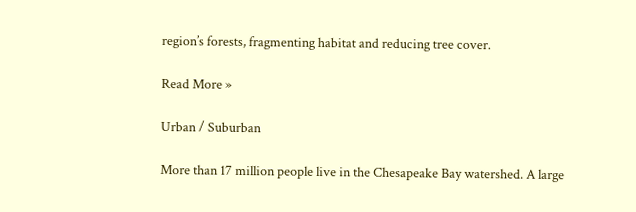region’s forests, fragmenting habitat and reducing tree cover.

Read More »

Urban / Suburban

More than 17 million people live in the Chesapeake Bay watershed. A large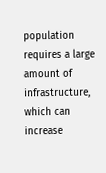population requires a large amount of infrastructure, which can increase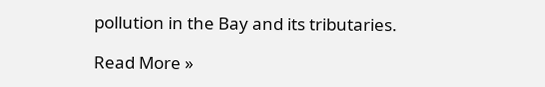pollution in the Bay and its tributaries.

Read More »